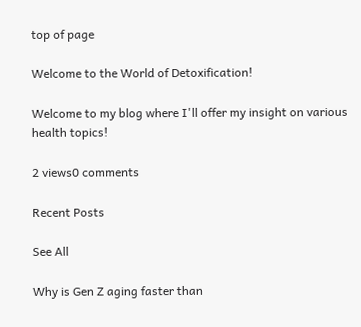top of page

Welcome to the World of Detoxification!

Welcome to my blog where I'll offer my insight on various health topics!

2 views0 comments

Recent Posts

See All

Why is Gen Z aging faster than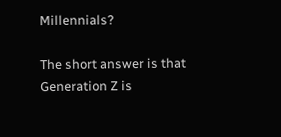Millennials?

The short answer is that Generation Z is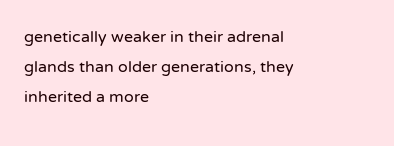genetically weaker in their adrenal glands than older generations, they inherited a more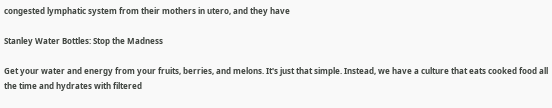congested lymphatic system from their mothers in utero, and they have

Stanley Water Bottles: Stop the Madness

Get your water and energy from your fruits, berries, and melons. It's just that simple. Instead, we have a culture that eats cooked food all the time and hydrates with filtered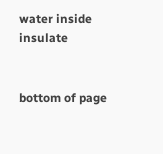water inside insulate


bottom of page